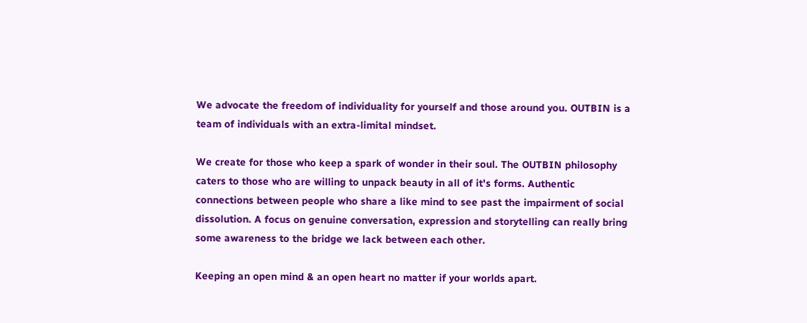We advocate the freedom of individuality for yourself and those around you. OUTBIN is a team of individuals with an extra-limital mindset.

We create for those who keep a spark of wonder in their soul. The OUTBIN philosophy caters to those who are willing to unpack beauty in all of it's forms. Authentic connections between people who share a like mind to see past the impairment of social dissolution. A focus on genuine conversation, expression and storytelling can really bring some awareness to the bridge we lack between each other.

Keeping an open mind & an open heart no matter if your worlds apart.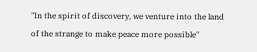"In the spirit of discovery, we venture into the land of the strange to make peace more possible"